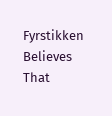Fyrstikken Believes That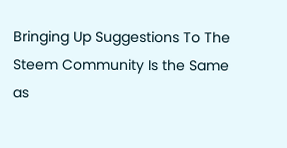Bringing Up Suggestions To The Steem Community Is the Same as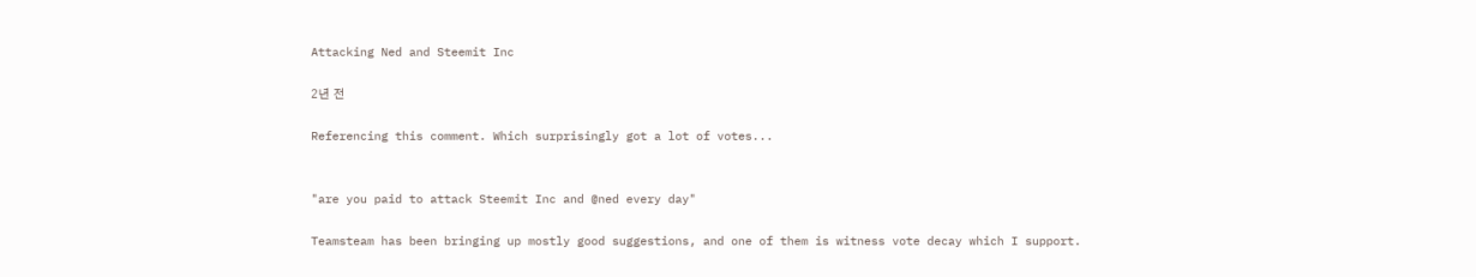Attacking Ned and Steemit Inc

2년 전

Referencing this comment. Which surprisingly got a lot of votes...


"are you paid to attack Steemit Inc and @ned every day"

Teamsteam has been bringing up mostly good suggestions, and one of them is witness vote decay which I support.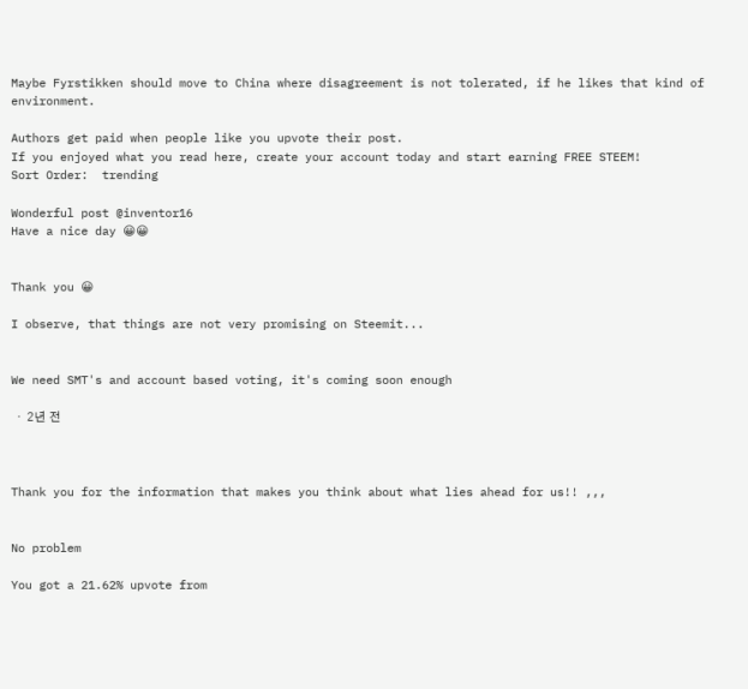Maybe Fyrstikken should move to China where disagreement is not tolerated, if he likes that kind of environment.

Authors get paid when people like you upvote their post.
If you enjoyed what you read here, create your account today and start earning FREE STEEM!
Sort Order:  trending

Wonderful post @inventor16
Have a nice day 😀😀


Thank you 😀

I observe, that things are not very promising on Steemit...


We need SMT's and account based voting, it's coming soon enough

  ·  2년 전



Thank you for the information that makes you think about what lies ahead for us!! ,,,


No problem

You got a 21.62% upvote from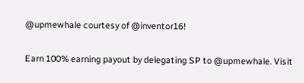@upmewhale courtesy of @inventor16!

Earn 100% earning payout by delegating SP to @upmewhale. Visit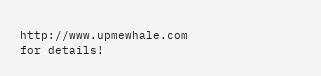http://www.upmewhale.com for details!